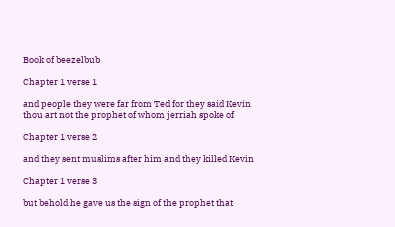Book of beezelbub

Chapter 1 verse 1

and people they were far from Ted for they said Kevin thou art not the prophet of whom jerriah spoke of

Chapter 1 verse 2

and they sent muslims after him and they killed Kevin

Chapter 1 verse 3

but behold he gave us the sign of the prophet that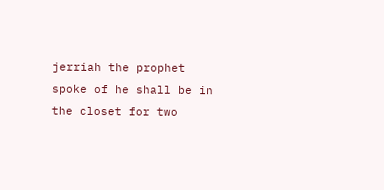jerriah the prophet spoke of he shall be in the closet for two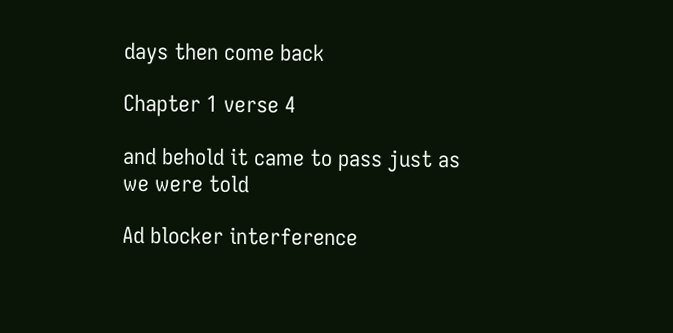days then come back

Chapter 1 verse 4

and behold it came to pass just as we were told

Ad blocker interference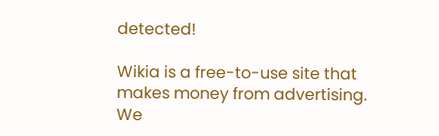detected!

Wikia is a free-to-use site that makes money from advertising. We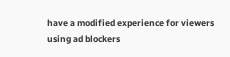have a modified experience for viewers using ad blockers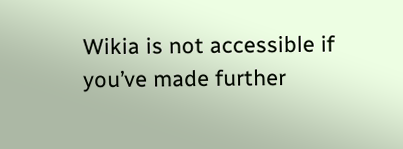Wikia is not accessible if you’ve made further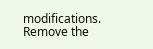modifications. Remove the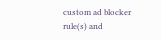custom ad blocker rule(s) and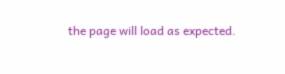the page will load as expected.